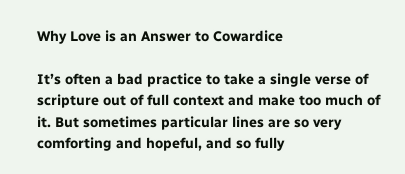Why Love is an Answer to Cowardice

It’s often a bad practice to take a single verse of scripture out of full context and make too much of it. But sometimes particular lines are so very comforting and hopeful, and so fully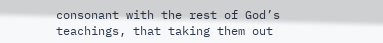consonant with the rest of God’s teachings, that taking them out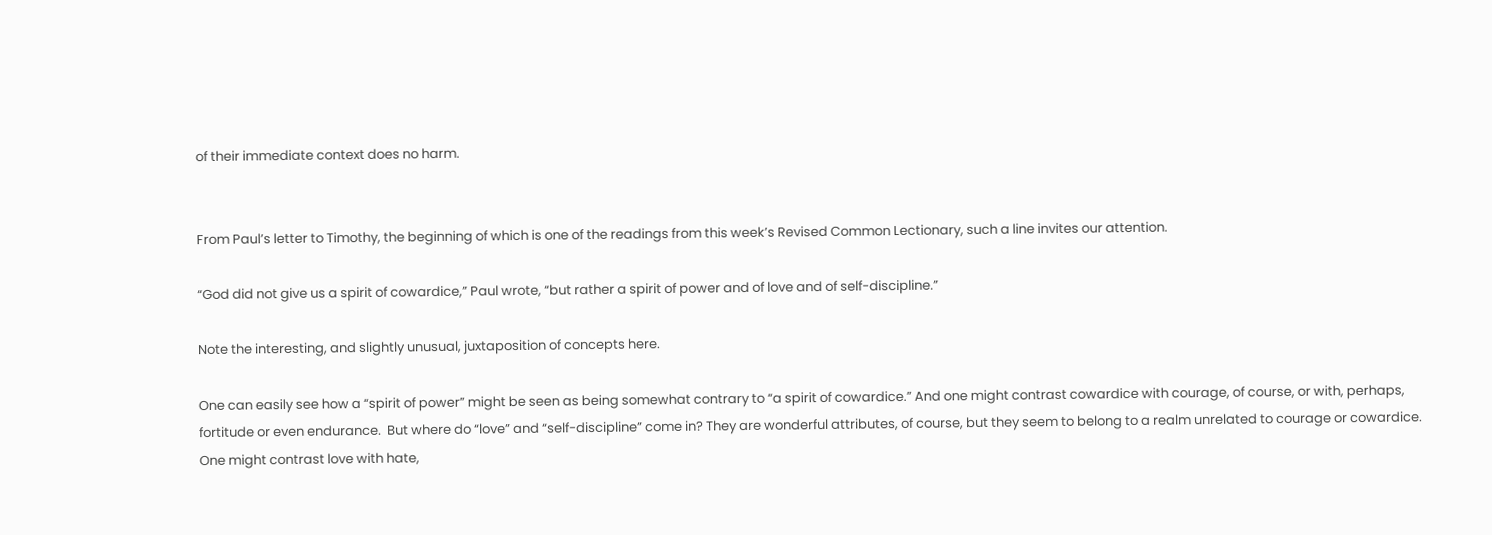of their immediate context does no harm.


From Paul’s letter to Timothy, the beginning of which is one of the readings from this week’s Revised Common Lectionary, such a line invites our attention.

“God did not give us a spirit of cowardice,” Paul wrote, “but rather a spirit of power and of love and of self-discipline.”

Note the interesting, and slightly unusual, juxtaposition of concepts here.

One can easily see how a “spirit of power” might be seen as being somewhat contrary to “a spirit of cowardice.” And one might contrast cowardice with courage, of course, or with, perhaps, fortitude or even endurance.  But where do “love” and “self-discipline” come in? They are wonderful attributes, of course, but they seem to belong to a realm unrelated to courage or cowardice. One might contrast love with hate,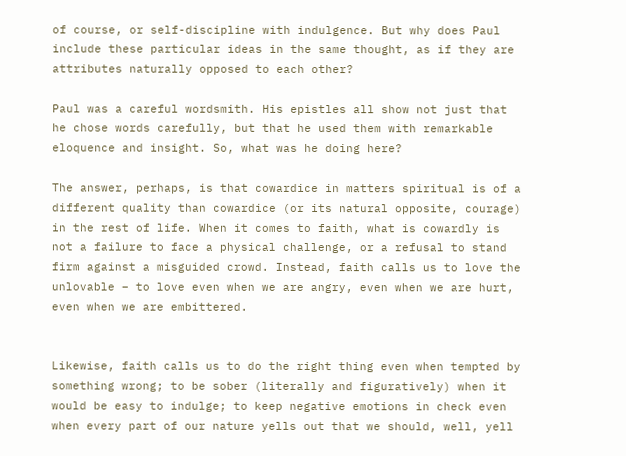of course, or self-discipline with indulgence. But why does Paul include these particular ideas in the same thought, as if they are attributes naturally opposed to each other?

Paul was a careful wordsmith. His epistles all show not just that he chose words carefully, but that he used them with remarkable eloquence and insight. So, what was he doing here?

The answer, perhaps, is that cowardice in matters spiritual is of a different quality than cowardice (or its natural opposite, courage) in the rest of life. When it comes to faith, what is cowardly is not a failure to face a physical challenge, or a refusal to stand firm against a misguided crowd. Instead, faith calls us to love the unlovable – to love even when we are angry, even when we are hurt, even when we are embittered.


Likewise, faith calls us to do the right thing even when tempted by something wrong; to be sober (literally and figuratively) when it would be easy to indulge; to keep negative emotions in check even when every part of our nature yells out that we should, well, yell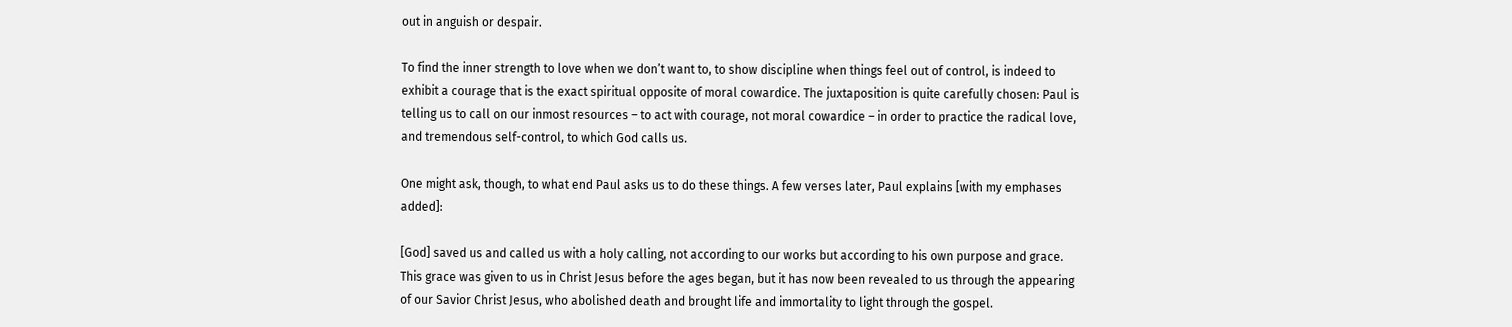out in anguish or despair.

To find the inner strength to love when we don’t want to, to show discipline when things feel out of control, is indeed to exhibit a courage that is the exact spiritual opposite of moral cowardice. The juxtaposition is quite carefully chosen: Paul is telling us to call on our inmost resources – to act with courage, not moral cowardice – in order to practice the radical love, and tremendous self-control, to which God calls us.

One might ask, though, to what end Paul asks us to do these things. A few verses later, Paul explains [with my emphases added]:

[God] saved us and called us with a holy calling, not according to our works but according to his own purpose and grace. This grace was given to us in Christ Jesus before the ages began, but it has now been revealed to us through the appearing of our Savior Christ Jesus, who abolished death and brought life and immortality to light through the gospel.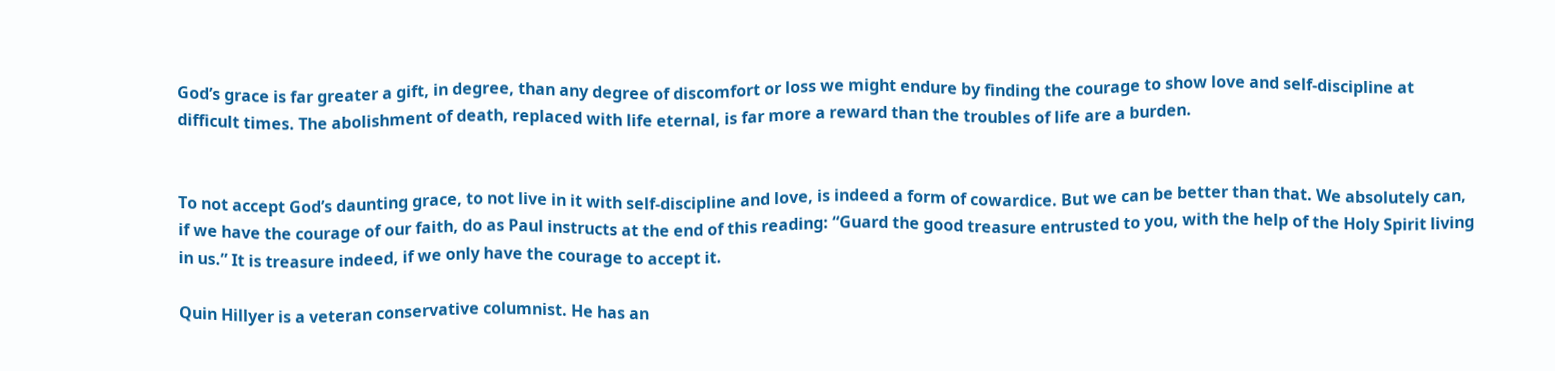God’s grace is far greater a gift, in degree, than any degree of discomfort or loss we might endure by finding the courage to show love and self-discipline at difficult times. The abolishment of death, replaced with life eternal, is far more a reward than the troubles of life are a burden.


To not accept God’s daunting grace, to not live in it with self-discipline and love, is indeed a form of cowardice. But we can be better than that. We absolutely can, if we have the courage of our faith, do as Paul instructs at the end of this reading: “Guard the good treasure entrusted to you, with the help of the Holy Spirit living in us.” It is treasure indeed, if we only have the courage to accept it.

Quin Hillyer is a veteran conservative columnist. He has an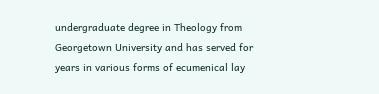undergraduate degree in Theology from Georgetown University and has served for years in various forms of ecumenical lay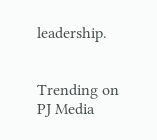leadership.


Trending on PJ Media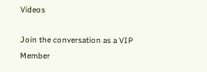Videos

Join the conversation as a VIP Member